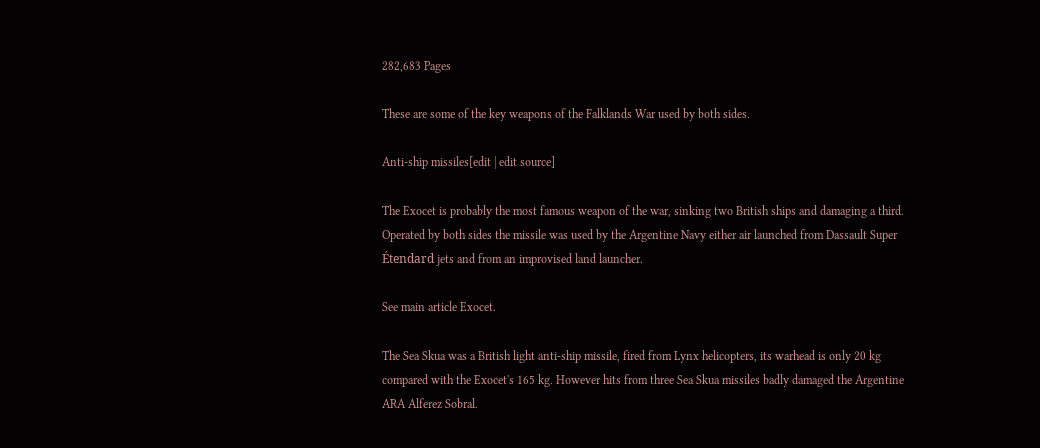282,683 Pages

These are some of the key weapons of the Falklands War used by both sides.

Anti-ship missiles[edit | edit source]

The Exocet is probably the most famous weapon of the war, sinking two British ships and damaging a third. Operated by both sides the missile was used by the Argentine Navy either air launched from Dassault Super Étendard jets and from an improvised land launcher.

See main article Exocet.

The Sea Skua was a British light anti-ship missile, fired from Lynx helicopters, its warhead is only 20 kg compared with the Exocet's 165 kg. However hits from three Sea Skua missiles badly damaged the Argentine ARA Alferez Sobral.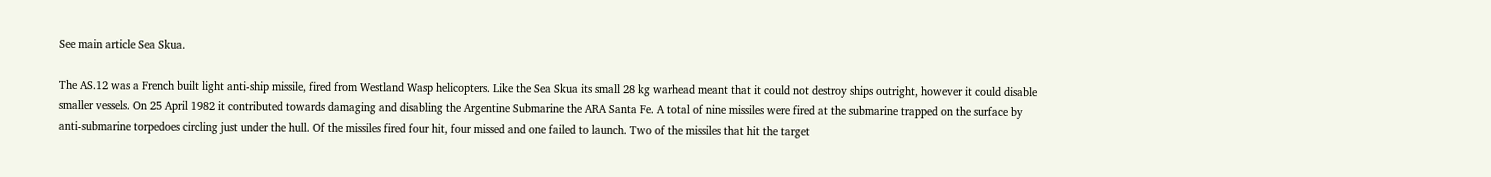See main article Sea Skua.

The AS.12 was a French built light anti-ship missile, fired from Westland Wasp helicopters. Like the Sea Skua its small 28 kg warhead meant that it could not destroy ships outright, however it could disable smaller vessels. On 25 April 1982 it contributed towards damaging and disabling the Argentine Submarine the ARA Santa Fe. A total of nine missiles were fired at the submarine trapped on the surface by anti-submarine torpedoes circling just under the hull. Of the missiles fired four hit, four missed and one failed to launch. Two of the missiles that hit the target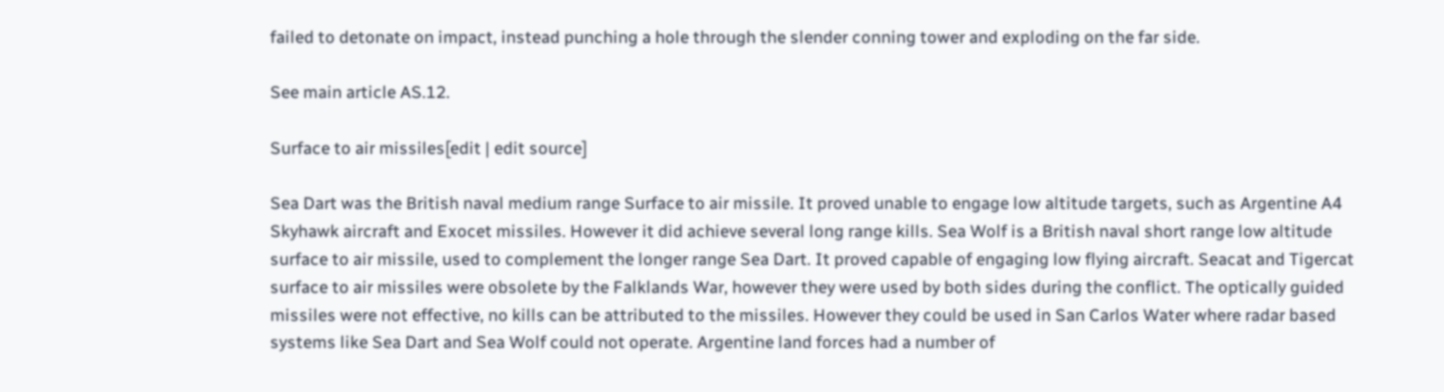failed to detonate on impact, instead punching a hole through the slender conning tower and exploding on the far side.

See main article AS.12.

Surface to air missiles[edit | edit source]

Sea Dart was the British naval medium range Surface to air missile. It proved unable to engage low altitude targets, such as Argentine A4 Skyhawk aircraft and Exocet missiles. However it did achieve several long range kills. Sea Wolf is a British naval short range low altitude surface to air missile, used to complement the longer range Sea Dart. It proved capable of engaging low flying aircraft. Seacat and Tigercat surface to air missiles were obsolete by the Falklands War, however they were used by both sides during the conflict. The optically guided missiles were not effective, no kills can be attributed to the missiles. However they could be used in San Carlos Water where radar based systems like Sea Dart and Sea Wolf could not operate. Argentine land forces had a number of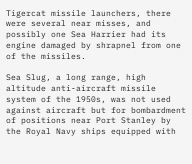Tigercat missile launchers, there were several near misses, and possibly one Sea Harrier had its engine damaged by shrapnel from one of the missiles.

Sea Slug, a long range, high altitude anti-aircraft missile system of the 1950s, was not used against aircraft but for bombardment of positions near Port Stanley by the Royal Navy ships equipped with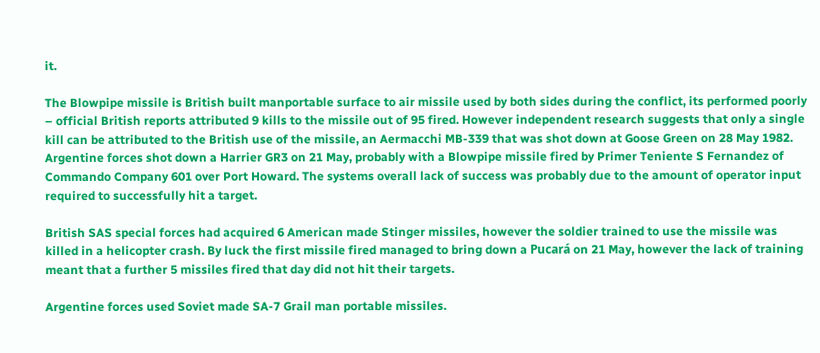it.

The Blowpipe missile is British built manportable surface to air missile used by both sides during the conflict, its performed poorly – official British reports attributed 9 kills to the missile out of 95 fired. However independent research suggests that only a single kill can be attributed to the British use of the missile, an Aermacchi MB-339 that was shot down at Goose Green on 28 May 1982. Argentine forces shot down a Harrier GR3 on 21 May, probably with a Blowpipe missile fired by Primer Teniente S Fernandez of Commando Company 601 over Port Howard. The systems overall lack of success was probably due to the amount of operator input required to successfully hit a target.

British SAS special forces had acquired 6 American made Stinger missiles, however the soldier trained to use the missile was killed in a helicopter crash. By luck the first missile fired managed to bring down a Pucará on 21 May, however the lack of training meant that a further 5 missiles fired that day did not hit their targets.

Argentine forces used Soviet made SA-7 Grail man portable missiles.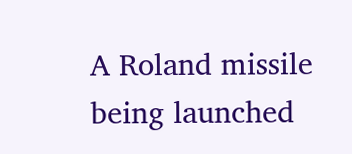A Roland missile being launched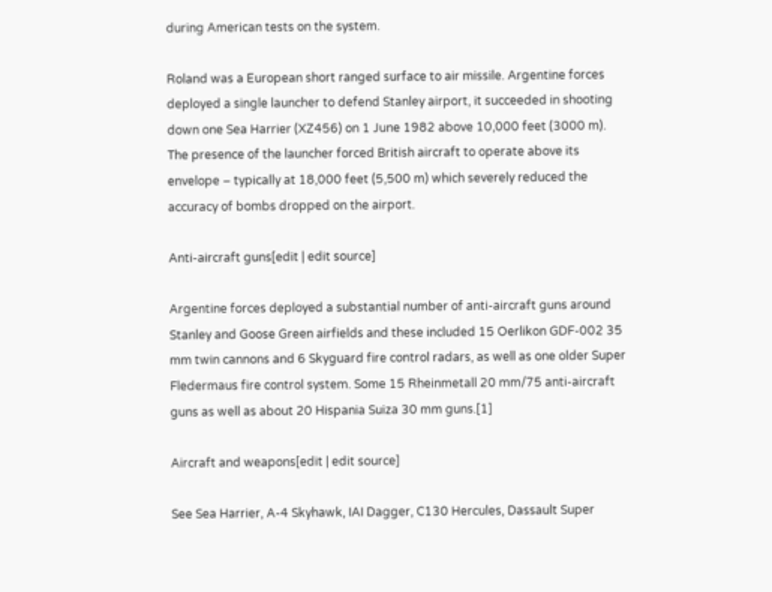during American tests on the system.

Roland was a European short ranged surface to air missile. Argentine forces deployed a single launcher to defend Stanley airport, it succeeded in shooting down one Sea Harrier (XZ456) on 1 June 1982 above 10,000 feet (3000 m). The presence of the launcher forced British aircraft to operate above its envelope – typically at 18,000 feet (5,500 m) which severely reduced the accuracy of bombs dropped on the airport.

Anti-aircraft guns[edit | edit source]

Argentine forces deployed a substantial number of anti-aircraft guns around Stanley and Goose Green airfields and these included 15 Oerlikon GDF-002 35 mm twin cannons and 6 Skyguard fire control radars, as well as one older Super Fledermaus fire control system. Some 15 Rheinmetall 20 mm/75 anti-aircraft guns as well as about 20 Hispania Suiza 30 mm guns.[1]

Aircraft and weapons[edit | edit source]

See Sea Harrier, A-4 Skyhawk, IAI Dagger, C130 Hercules, Dassault Super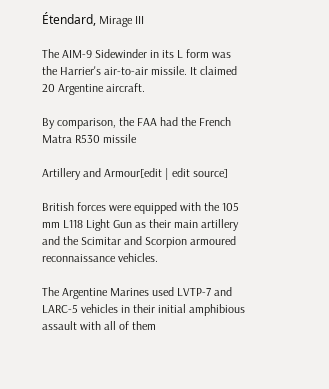Étendard, Mirage III

The AIM-9 Sidewinder in its L form was the Harrier's air-to-air missile. It claimed 20 Argentine aircraft.

By comparison, the FAA had the French Matra R530 missile

Artillery and Armour[edit | edit source]

British forces were equipped with the 105 mm L118 Light Gun as their main artillery and the Scimitar and Scorpion armoured reconnaissance vehicles.

The Argentine Marines used LVTP-7 and LARC-5 vehicles in their initial amphibious assault with all of them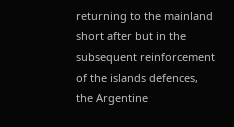returning to the mainland short after but in the subsequent reinforcement of the islands defences, the Argentine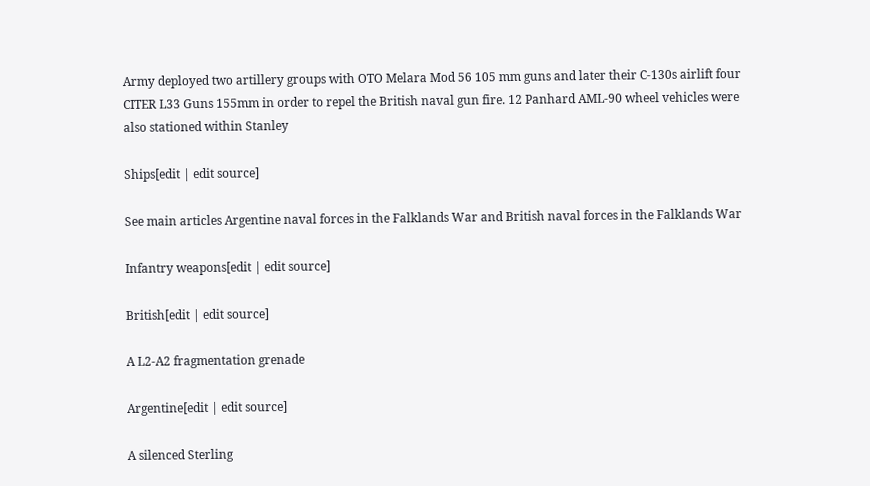Army deployed two artillery groups with OTO Melara Mod 56 105 mm guns and later their C-130s airlift four CITER L33 Guns 155mm in order to repel the British naval gun fire. 12 Panhard AML-90 wheel vehicles were also stationed within Stanley

Ships[edit | edit source]

See main articles Argentine naval forces in the Falklands War and British naval forces in the Falklands War

Infantry weapons[edit | edit source]

British[edit | edit source]

A L2-A2 fragmentation grenade

Argentine[edit | edit source]

A silenced Sterling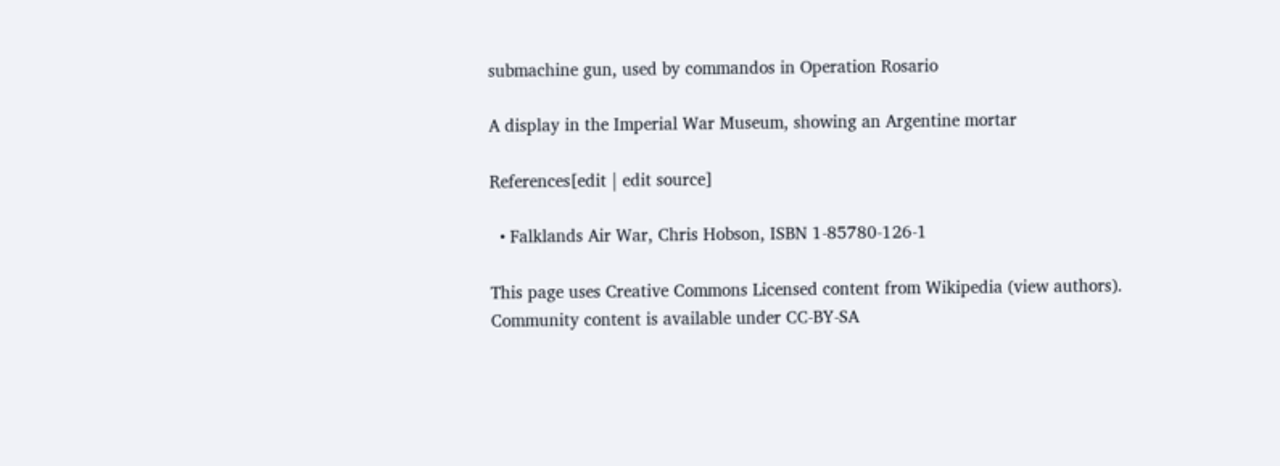submachine gun, used by commandos in Operation Rosario

A display in the Imperial War Museum, showing an Argentine mortar

References[edit | edit source]

  • Falklands Air War, Chris Hobson, ISBN 1-85780-126-1

This page uses Creative Commons Licensed content from Wikipedia (view authors).
Community content is available under CC-BY-SA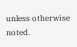unless otherwise noted.